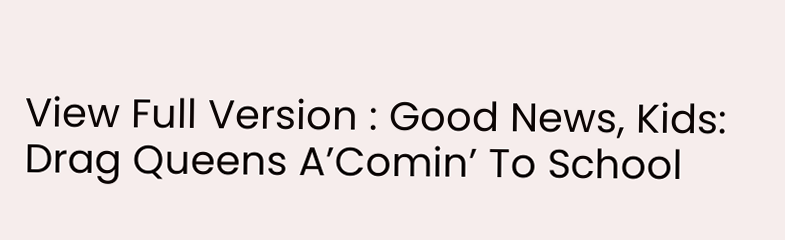View Full Version : Good News, Kids: Drag Queens A’Comin’ To School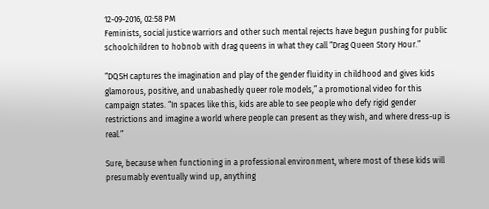12-09-2016, 02:58 PM
Feminists, social justice warriors and other such mental rejects have begun pushing for public schoolchildren to hobnob with drag queens in what they call “Drag Queen Story Hour.”

“DQSH captures the imagination and play of the gender fluidity in childhood and gives kids glamorous, positive, and unabashedly queer role models,” a promotional video for this campaign states. “In spaces like this, kids are able to see people who defy rigid gender restrictions and imagine a world where people can present as they wish, and where dress-up is real.”

Sure, because when functioning in a professional environment, where most of these kids will presumably eventually wind up, anything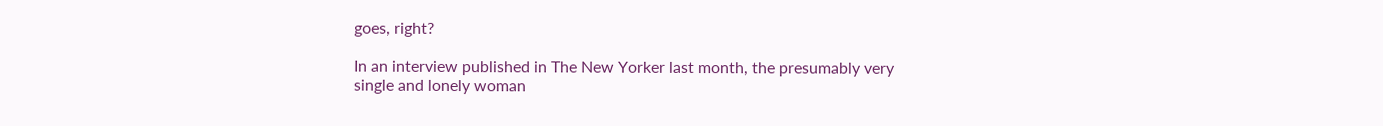goes, right?

In an interview published in The New Yorker last month, the presumably very single and lonely woman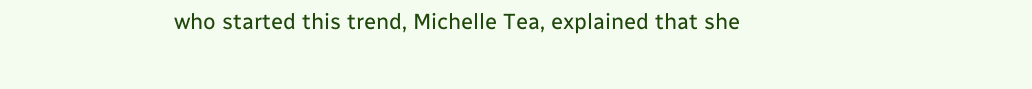who started this trend, Michelle Tea, explained that she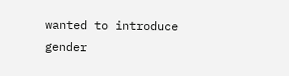wanted to introduce gender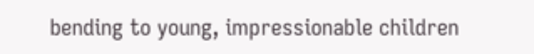bending to young, impressionable children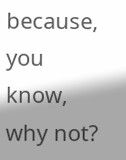because, you know, why not?